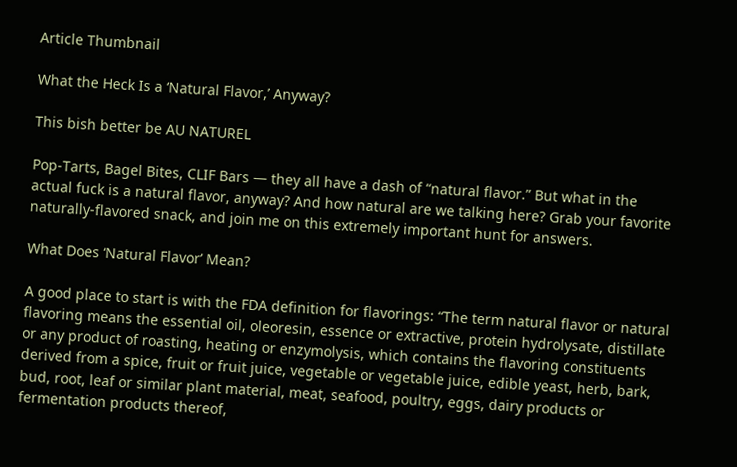Article Thumbnail

What the Heck Is a ‘Natural Flavor,’ Anyway?

This bish better be AU NATUREL

Pop-Tarts, Bagel Bites, CLIF Bars — they all have a dash of “natural flavor.” But what in the actual fuck is a natural flavor, anyway? And how natural are we talking here? Grab your favorite naturally-flavored snack, and join me on this extremely important hunt for answers.

What Does ‘Natural Flavor’ Mean?

A good place to start is with the FDA definition for flavorings: “The term natural flavor or natural flavoring means the essential oil, oleoresin, essence or extractive, protein hydrolysate, distillate or any product of roasting, heating or enzymolysis, which contains the flavoring constituents derived from a spice, fruit or fruit juice, vegetable or vegetable juice, edible yeast, herb, bark, bud, root, leaf or similar plant material, meat, seafood, poultry, eggs, dairy products or fermentation products thereof,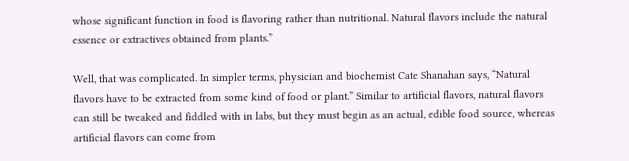whose significant function in food is flavoring rather than nutritional. Natural flavors include the natural essence or extractives obtained from plants.”

Well, that was complicated. In simpler terms, physician and biochemist Cate Shanahan says, “Natural flavors have to be extracted from some kind of food or plant.” Similar to artificial flavors, natural flavors can still be tweaked and fiddled with in labs, but they must begin as an actual, edible food source, whereas artificial flavors can come from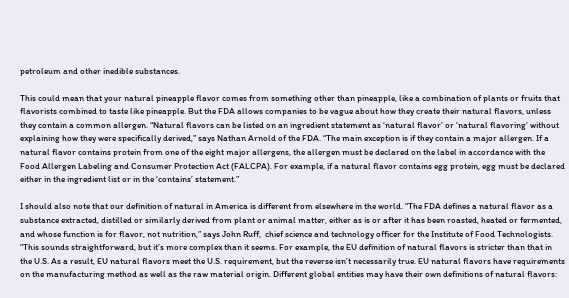petroleum and other inedible substances.

This could mean that your natural pineapple flavor comes from something other than pineapple, like a combination of plants or fruits that flavorists combined to taste like pineapple. But the FDA allows companies to be vague about how they create their natural flavors, unless they contain a common allergen. “Natural flavors can be listed on an ingredient statement as ‘natural flavor’ or ‘natural flavoring’ without explaining how they were specifically derived,” says Nathan Arnold of the FDA. “The main exception is if they contain a major allergen. If a natural flavor contains protein from one of the eight major allergens, the allergen must be declared on the label in accordance with the Food Allergen Labeling and Consumer Protection Act (FALCPA). For example, if a natural flavor contains egg protein, egg must be declared either in the ingredient list or in the ‘contains’ statement.”

I should also note that our definition of natural in America is different from elsewhere in the world. “The FDA defines a natural flavor as a substance extracted, distilled or similarly derived from plant or animal matter, either as is or after it has been roasted, heated or fermented, and whose function is for flavor, not nutrition,” says John Ruff,  chief science and technology officer for the Institute of Food Technologists. “This sounds straightforward, but it’s more complex than it seems. For example, the EU definition of natural flavors is stricter than that in the U.S. As a result, EU natural flavors meet the U.S. requirement, but the reverse isn’t necessarily true. EU natural flavors have requirements on the manufacturing method as well as the raw material origin. Different global entities may have their own definitions of natural flavors: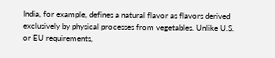India, for example, defines a natural flavor as flavors derived exclusively by physical processes from vegetables. Unlike U.S. or EU requirements,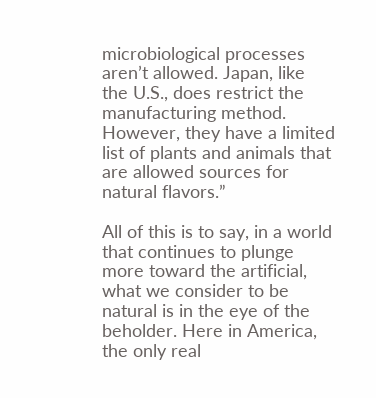microbiological processes aren’t allowed. Japan, like the U.S., does restrict the manufacturing method. However, they have a limited list of plants and animals that are allowed sources for natural flavors.”

All of this is to say, in a world that continues to plunge more toward the artificial, what we consider to be natural is in the eye of the beholder. Here in America, the only real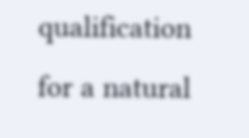qualification for a natural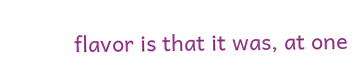flavor is that it was, at one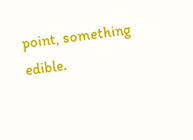point, something edible.